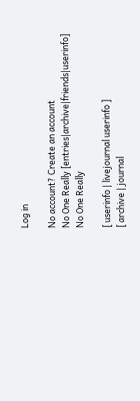Log in

No account? Create an account
No One Really [entries|archive|friends|userinfo]
No One Really

[ userinfo | livejournal userinfo ]
[ archive | journal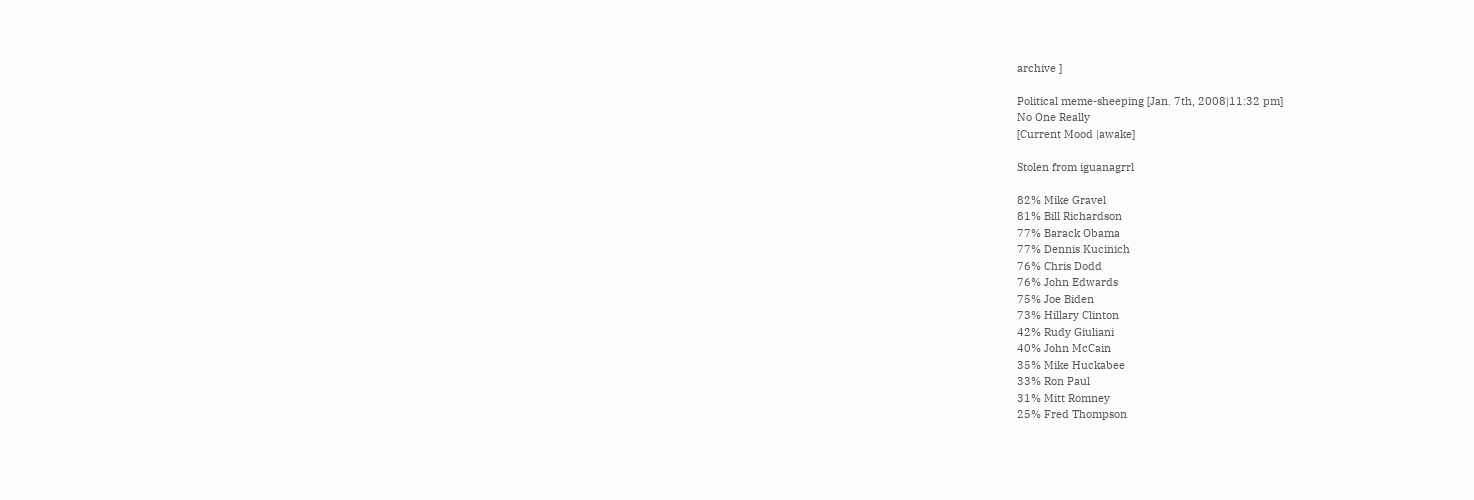archive ]

Political meme-sheeping [Jan. 7th, 2008|11:32 pm]
No One Really
[Current Mood |awake]

Stolen from iguanagrrl

82% Mike Gravel
81% Bill Richardson
77% Barack Obama
77% Dennis Kucinich
76% Chris Dodd
76% John Edwards
75% Joe Biden
73% Hillary Clinton
42% Rudy Giuliani
40% John McCain
35% Mike Huckabee
33% Ron Paul
31% Mitt Romney
25% Fred Thompson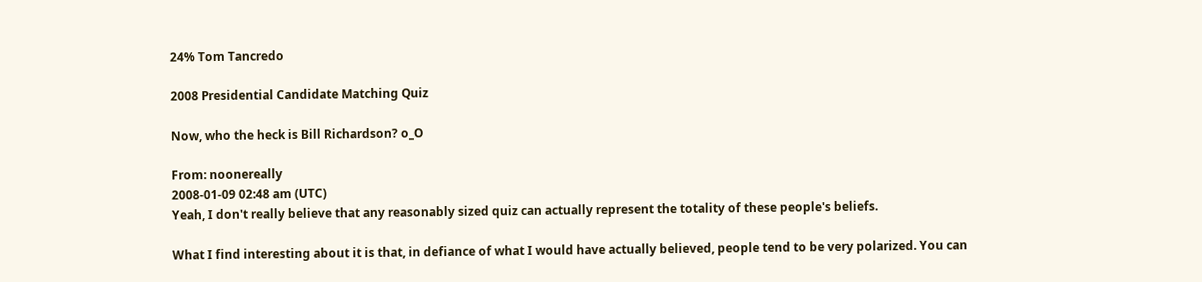24% Tom Tancredo

2008 Presidential Candidate Matching Quiz

Now, who the heck is Bill Richardson? o_O

From: noonereally
2008-01-09 02:48 am (UTC)
Yeah, I don't really believe that any reasonably sized quiz can actually represent the totality of these people's beliefs.

What I find interesting about it is that, in defiance of what I would have actually believed, people tend to be very polarized. You can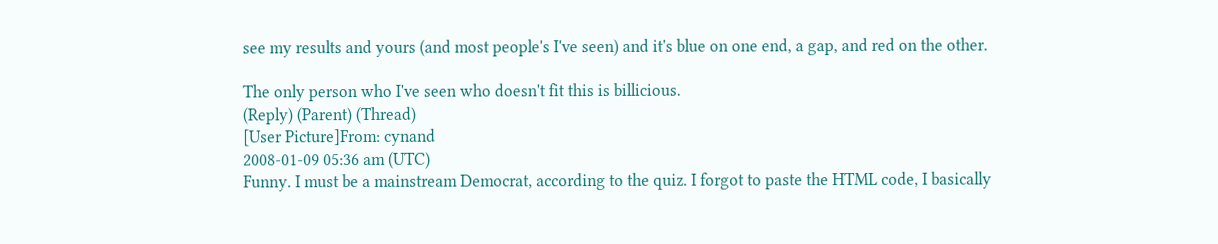see my results and yours (and most people's I've seen) and it's blue on one end, a gap, and red on the other.

The only person who I've seen who doesn't fit this is billicious.
(Reply) (Parent) (Thread)
[User Picture]From: cynand
2008-01-09 05:36 am (UTC)
Funny. I must be a mainstream Democrat, according to the quiz. I forgot to paste the HTML code, I basically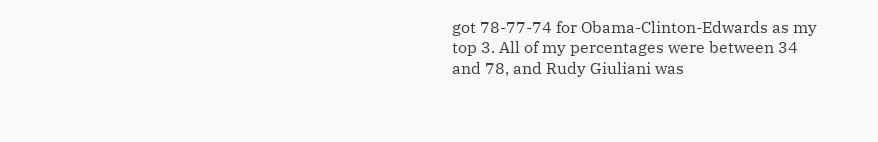got 78-77-74 for Obama-Clinton-Edwards as my top 3. All of my percentages were between 34 and 78, and Rudy Giuliani was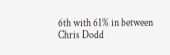6th with 61% in between Chris Dodd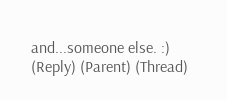and...someone else. :)
(Reply) (Parent) (Thread)